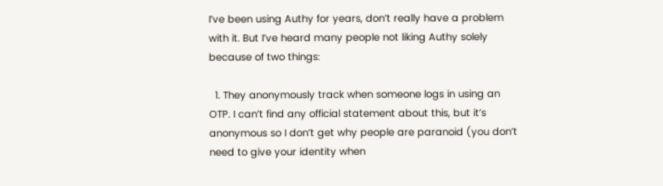I’ve been using Authy for years, don’t really have a problem with it. But I’ve heard many people not liking Authy solely because of two things:

  1. They anonymously track when someone logs in using an OTP. I can’t find any official statement about this, but it’s anonymous so I don’t get why people are paranoid (you don’t need to give your identity when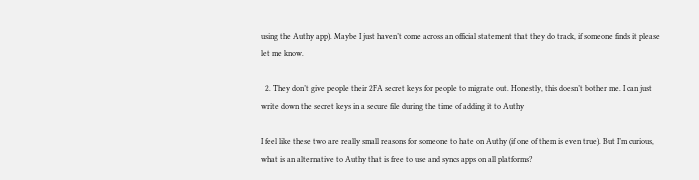using the Authy app). Maybe I just haven’t come across an official statement that they do track, if someone finds it please let me know.

  2. They don’t give people their 2FA secret keys for people to migrate out. Honestly, this doesn’t bother me. I can just write down the secret keys in a secure file during the time of adding it to Authy

I feel like these two are really small reasons for someone to hate on Authy (if one of them is even true). But I’m curious, what is an alternative to Authy that is free to use and syncs apps on all platforms?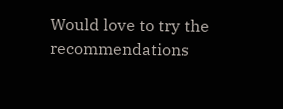Would love to try the recommendations